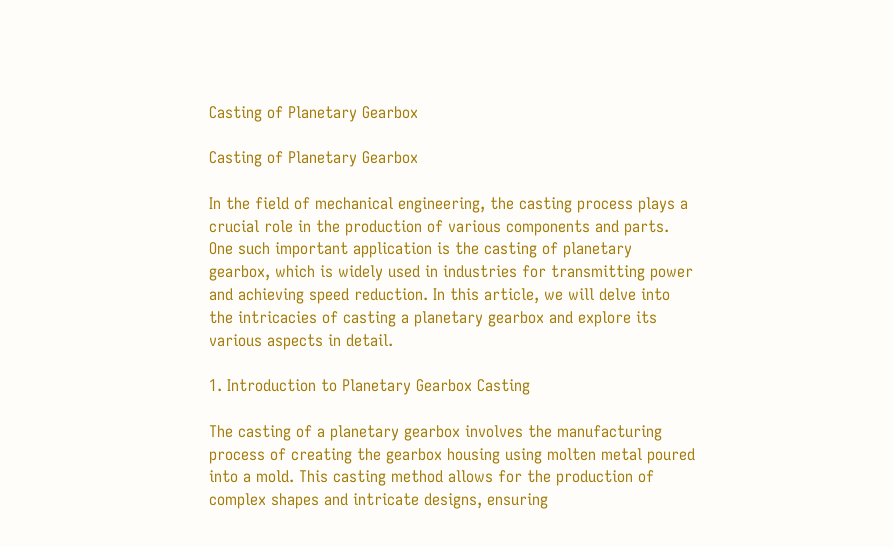Casting of Planetary Gearbox

Casting of Planetary Gearbox

In the field of mechanical engineering, the casting process plays a crucial role in the production of various components and parts. One such important application is the casting of planetary gearbox, which is widely used in industries for transmitting power and achieving speed reduction. In this article, we will delve into the intricacies of casting a planetary gearbox and explore its various aspects in detail.

1. Introduction to Planetary Gearbox Casting

The casting of a planetary gearbox involves the manufacturing process of creating the gearbox housing using molten metal poured into a mold. This casting method allows for the production of complex shapes and intricate designs, ensuring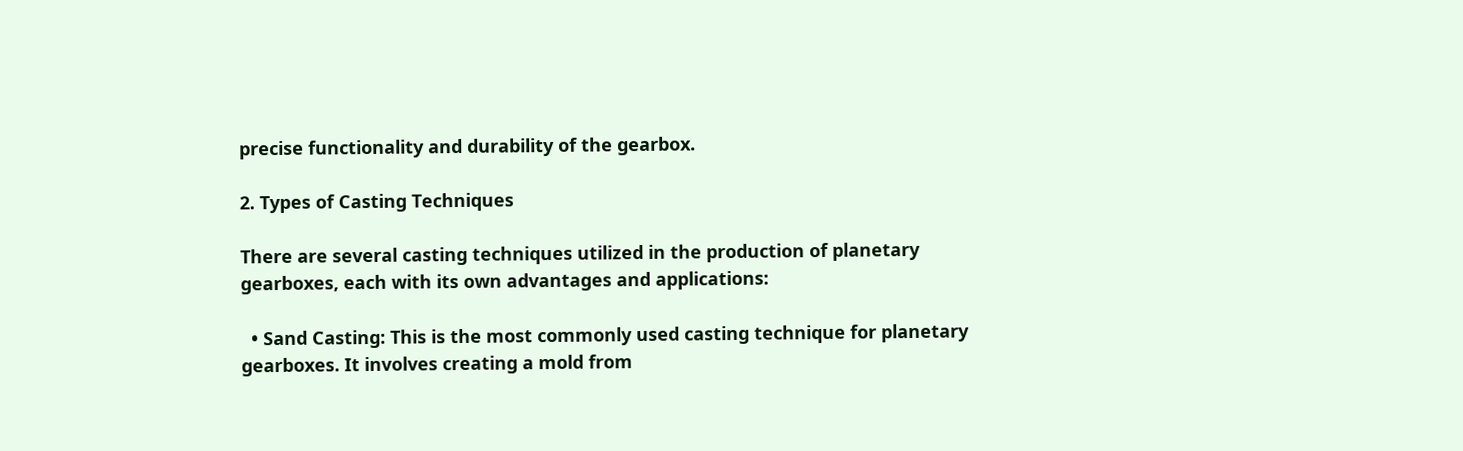precise functionality and durability of the gearbox.

2. Types of Casting Techniques

There are several casting techniques utilized in the production of planetary gearboxes, each with its own advantages and applications:

  • Sand Casting: This is the most commonly used casting technique for planetary gearboxes. It involves creating a mold from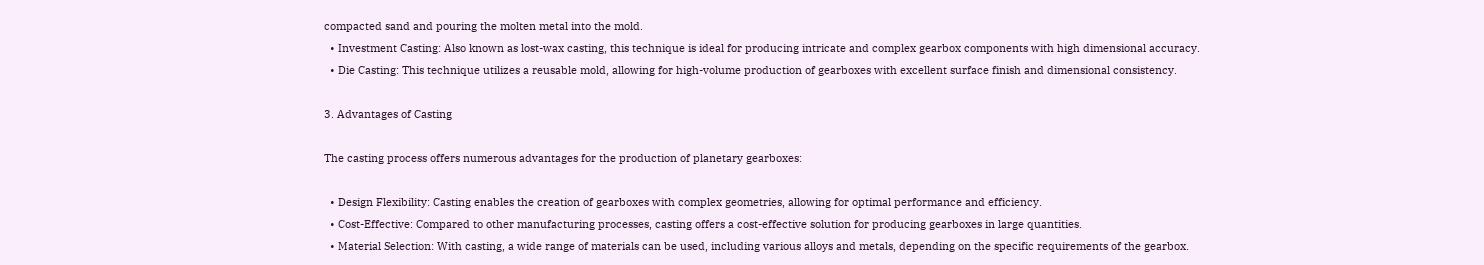compacted sand and pouring the molten metal into the mold.
  • Investment Casting: Also known as lost-wax casting, this technique is ideal for producing intricate and complex gearbox components with high dimensional accuracy.
  • Die Casting: This technique utilizes a reusable mold, allowing for high-volume production of gearboxes with excellent surface finish and dimensional consistency.

3. Advantages of Casting

The casting process offers numerous advantages for the production of planetary gearboxes:

  • Design Flexibility: Casting enables the creation of gearboxes with complex geometries, allowing for optimal performance and efficiency.
  • Cost-Effective: Compared to other manufacturing processes, casting offers a cost-effective solution for producing gearboxes in large quantities.
  • Material Selection: With casting, a wide range of materials can be used, including various alloys and metals, depending on the specific requirements of the gearbox.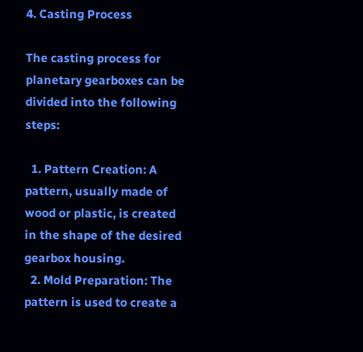4. Casting Process

The casting process for planetary gearboxes can be divided into the following steps:

  1. Pattern Creation: A pattern, usually made of wood or plastic, is created in the shape of the desired gearbox housing.
  2. Mold Preparation: The pattern is used to create a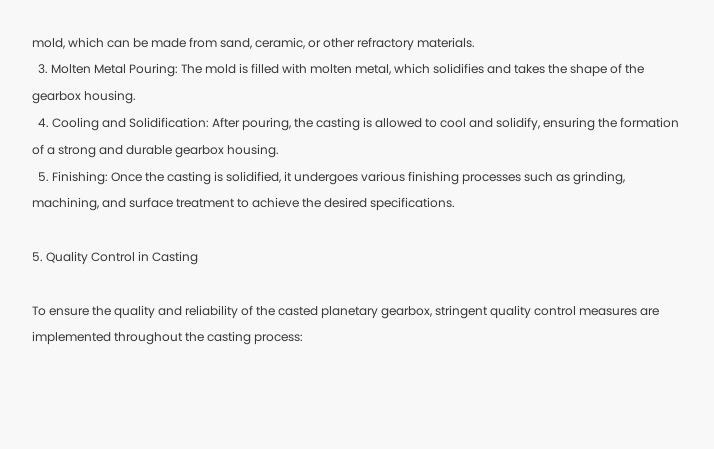mold, which can be made from sand, ceramic, or other refractory materials.
  3. Molten Metal Pouring: The mold is filled with molten metal, which solidifies and takes the shape of the gearbox housing.
  4. Cooling and Solidification: After pouring, the casting is allowed to cool and solidify, ensuring the formation of a strong and durable gearbox housing.
  5. Finishing: Once the casting is solidified, it undergoes various finishing processes such as grinding, machining, and surface treatment to achieve the desired specifications.

5. Quality Control in Casting

To ensure the quality and reliability of the casted planetary gearbox, stringent quality control measures are implemented throughout the casting process: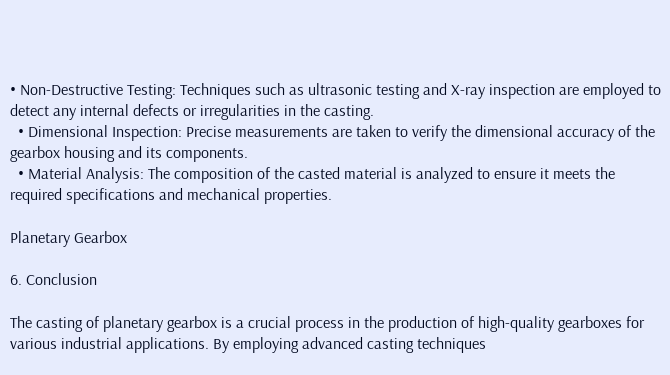• Non-Destructive Testing: Techniques such as ultrasonic testing and X-ray inspection are employed to detect any internal defects or irregularities in the casting.
  • Dimensional Inspection: Precise measurements are taken to verify the dimensional accuracy of the gearbox housing and its components.
  • Material Analysis: The composition of the casted material is analyzed to ensure it meets the required specifications and mechanical properties.

Planetary Gearbox

6. Conclusion

The casting of planetary gearbox is a crucial process in the production of high-quality gearboxes for various industrial applications. By employing advanced casting techniques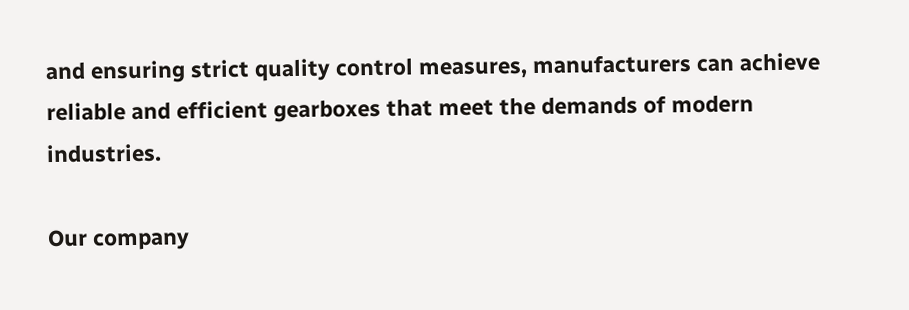and ensuring strict quality control measures, manufacturers can achieve reliable and efficient gearboxes that meet the demands of modern industries.

Our company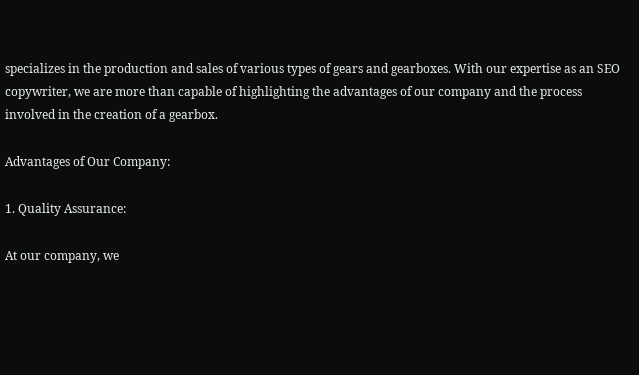specializes in the production and sales of various types of gears and gearboxes. With our expertise as an SEO copywriter, we are more than capable of highlighting the advantages of our company and the process involved in the creation of a gearbox.

Advantages of Our Company:

1. Quality Assurance:

At our company, we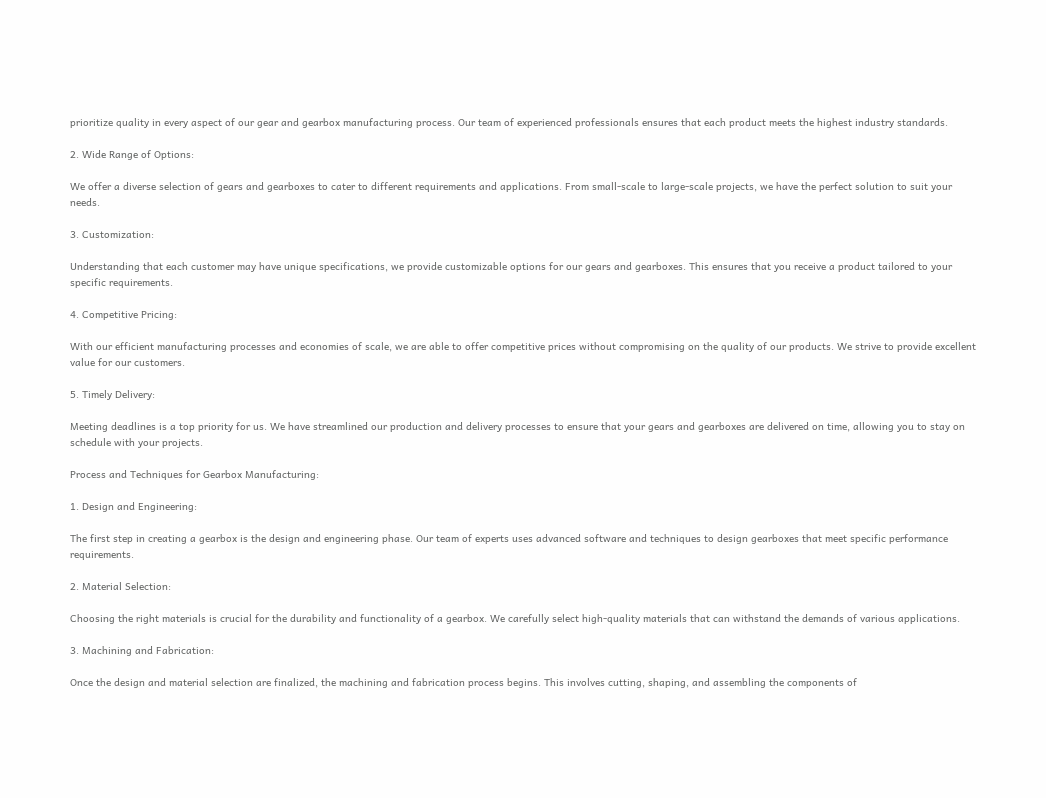prioritize quality in every aspect of our gear and gearbox manufacturing process. Our team of experienced professionals ensures that each product meets the highest industry standards.

2. Wide Range of Options:

We offer a diverse selection of gears and gearboxes to cater to different requirements and applications. From small-scale to large-scale projects, we have the perfect solution to suit your needs.

3. Customization:

Understanding that each customer may have unique specifications, we provide customizable options for our gears and gearboxes. This ensures that you receive a product tailored to your specific requirements.

4. Competitive Pricing:

With our efficient manufacturing processes and economies of scale, we are able to offer competitive prices without compromising on the quality of our products. We strive to provide excellent value for our customers.

5. Timely Delivery:

Meeting deadlines is a top priority for us. We have streamlined our production and delivery processes to ensure that your gears and gearboxes are delivered on time, allowing you to stay on schedule with your projects.

Process and Techniques for Gearbox Manufacturing:

1. Design and Engineering:

The first step in creating a gearbox is the design and engineering phase. Our team of experts uses advanced software and techniques to design gearboxes that meet specific performance requirements.

2. Material Selection:

Choosing the right materials is crucial for the durability and functionality of a gearbox. We carefully select high-quality materials that can withstand the demands of various applications.

3. Machining and Fabrication:

Once the design and material selection are finalized, the machining and fabrication process begins. This involves cutting, shaping, and assembling the components of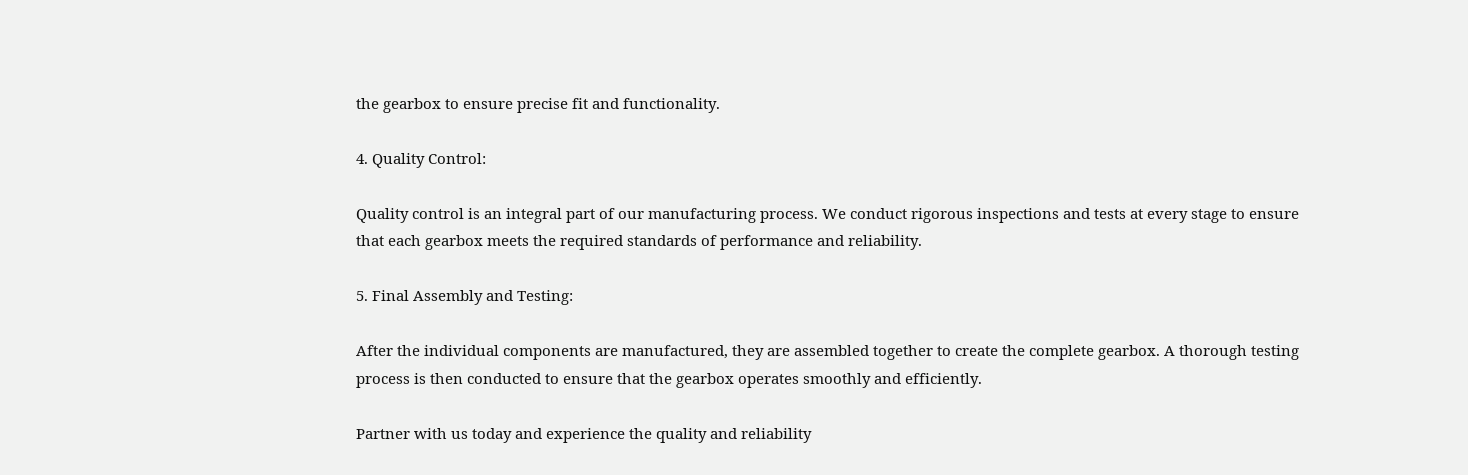the gearbox to ensure precise fit and functionality.

4. Quality Control:

Quality control is an integral part of our manufacturing process. We conduct rigorous inspections and tests at every stage to ensure that each gearbox meets the required standards of performance and reliability.

5. Final Assembly and Testing:

After the individual components are manufactured, they are assembled together to create the complete gearbox. A thorough testing process is then conducted to ensure that the gearbox operates smoothly and efficiently.

Partner with us today and experience the quality and reliability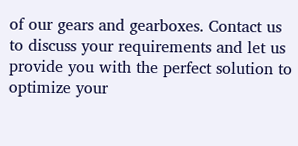of our gears and gearboxes. Contact us to discuss your requirements and let us provide you with the perfect solution to optimize your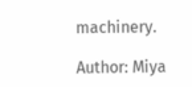machinery.

Author: Miya